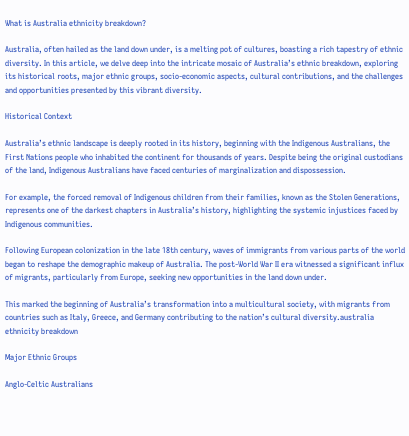What is Australia ethnicity breakdown?

Australia, often hailed as the land down under, is a melting pot of cultures, boasting a rich tapestry of ethnic diversity. In this article, we delve deep into the intricate mosaic of Australia’s ethnic breakdown, exploring its historical roots, major ethnic groups, socio-economic aspects, cultural contributions, and the challenges and opportunities presented by this vibrant diversity.

Historical Context

Australia’s ethnic landscape is deeply rooted in its history, beginning with the Indigenous Australians, the First Nations people who inhabited the continent for thousands of years. Despite being the original custodians of the land, Indigenous Australians have faced centuries of marginalization and dispossession.

For example, the forced removal of Indigenous children from their families, known as the Stolen Generations, represents one of the darkest chapters in Australia’s history, highlighting the systemic injustices faced by Indigenous communities.

Following European colonization in the late 18th century, waves of immigrants from various parts of the world began to reshape the demographic makeup of Australia. The post-World War II era witnessed a significant influx of migrants, particularly from Europe, seeking new opportunities in the land down under.

This marked the beginning of Australia’s transformation into a multicultural society, with migrants from countries such as Italy, Greece, and Germany contributing to the nation’s cultural diversity.australia ethnicity breakdown

Major Ethnic Groups

Anglo-Celtic Australians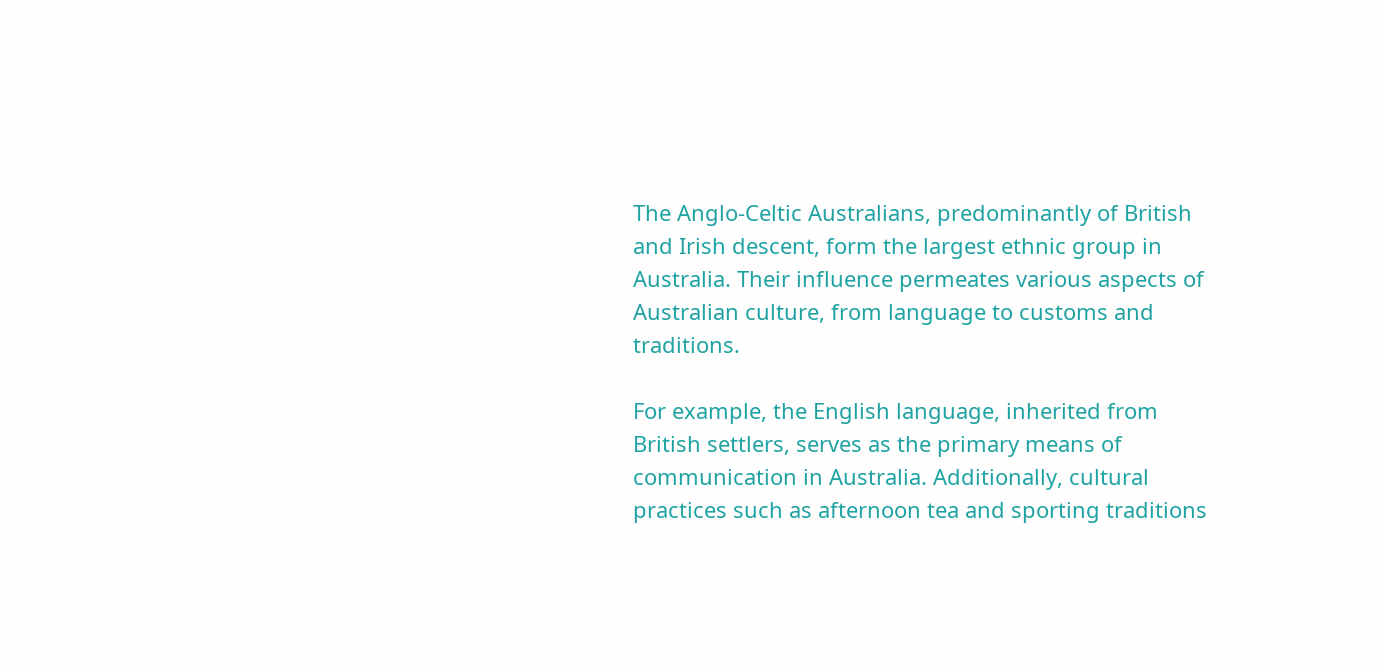The Anglo-Celtic Australians, predominantly of British and Irish descent, form the largest ethnic group in Australia. Their influence permeates various aspects of Australian culture, from language to customs and traditions.

For example, the English language, inherited from British settlers, serves as the primary means of communication in Australia. Additionally, cultural practices such as afternoon tea and sporting traditions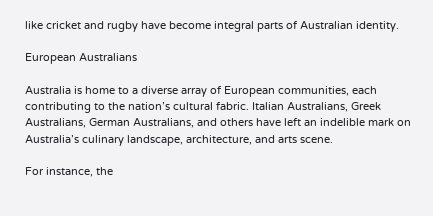like cricket and rugby have become integral parts of Australian identity.

European Australians

Australia is home to a diverse array of European communities, each contributing to the nation’s cultural fabric. Italian Australians, Greek Australians, German Australians, and others have left an indelible mark on Australia’s culinary landscape, architecture, and arts scene.

For instance, the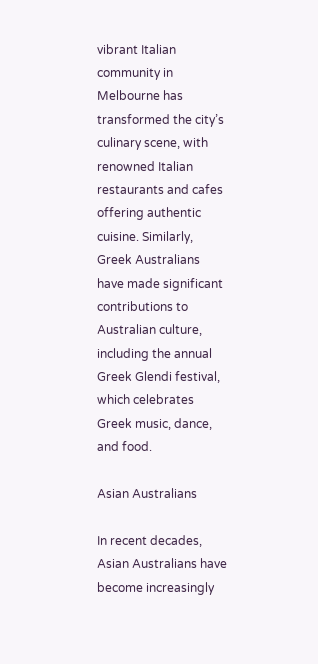vibrant Italian community in Melbourne has transformed the city’s culinary scene, with renowned Italian restaurants and cafes offering authentic cuisine. Similarly, Greek Australians have made significant contributions to Australian culture, including the annual Greek Glendi festival, which celebrates Greek music, dance, and food.

Asian Australians

In recent decades, Asian Australians have become increasingly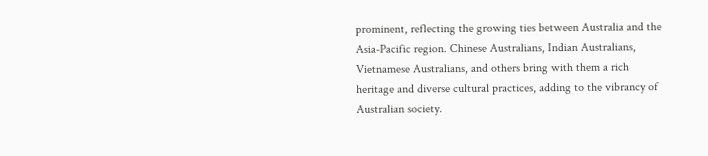prominent, reflecting the growing ties between Australia and the Asia-Pacific region. Chinese Australians, Indian Australians, Vietnamese Australians, and others bring with them a rich heritage and diverse cultural practices, adding to the vibrancy of Australian society.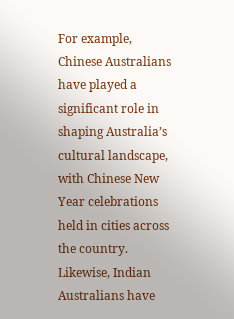For example, Chinese Australians have played a significant role in shaping Australia’s cultural landscape, with Chinese New Year celebrations held in cities across the country. Likewise, Indian Australians have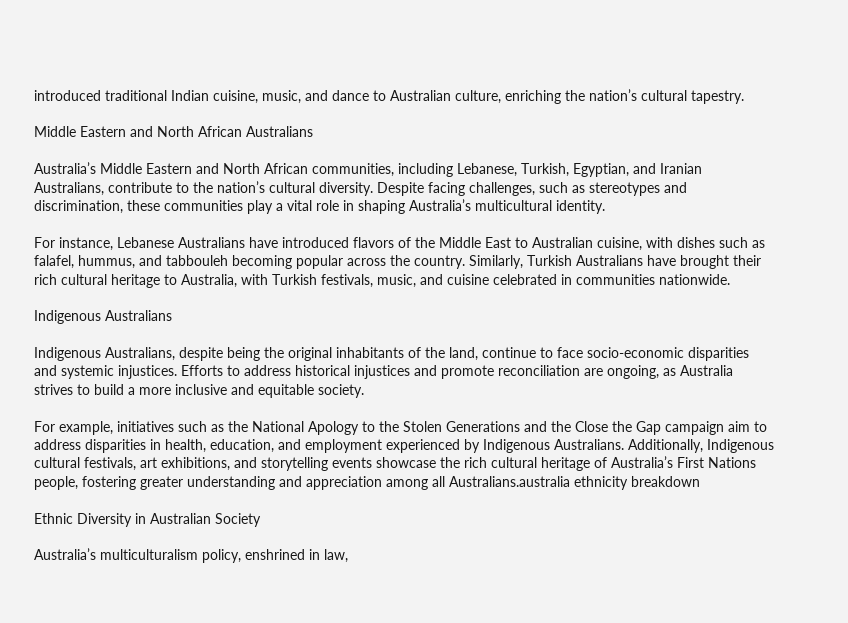introduced traditional Indian cuisine, music, and dance to Australian culture, enriching the nation’s cultural tapestry.

Middle Eastern and North African Australians

Australia’s Middle Eastern and North African communities, including Lebanese, Turkish, Egyptian, and Iranian Australians, contribute to the nation’s cultural diversity. Despite facing challenges, such as stereotypes and discrimination, these communities play a vital role in shaping Australia’s multicultural identity.

For instance, Lebanese Australians have introduced flavors of the Middle East to Australian cuisine, with dishes such as falafel, hummus, and tabbouleh becoming popular across the country. Similarly, Turkish Australians have brought their rich cultural heritage to Australia, with Turkish festivals, music, and cuisine celebrated in communities nationwide.

Indigenous Australians

Indigenous Australians, despite being the original inhabitants of the land, continue to face socio-economic disparities and systemic injustices. Efforts to address historical injustices and promote reconciliation are ongoing, as Australia strives to build a more inclusive and equitable society.

For example, initiatives such as the National Apology to the Stolen Generations and the Close the Gap campaign aim to address disparities in health, education, and employment experienced by Indigenous Australians. Additionally, Indigenous cultural festivals, art exhibitions, and storytelling events showcase the rich cultural heritage of Australia’s First Nations people, fostering greater understanding and appreciation among all Australians.australia ethnicity breakdown

Ethnic Diversity in Australian Society

Australia’s multiculturalism policy, enshrined in law,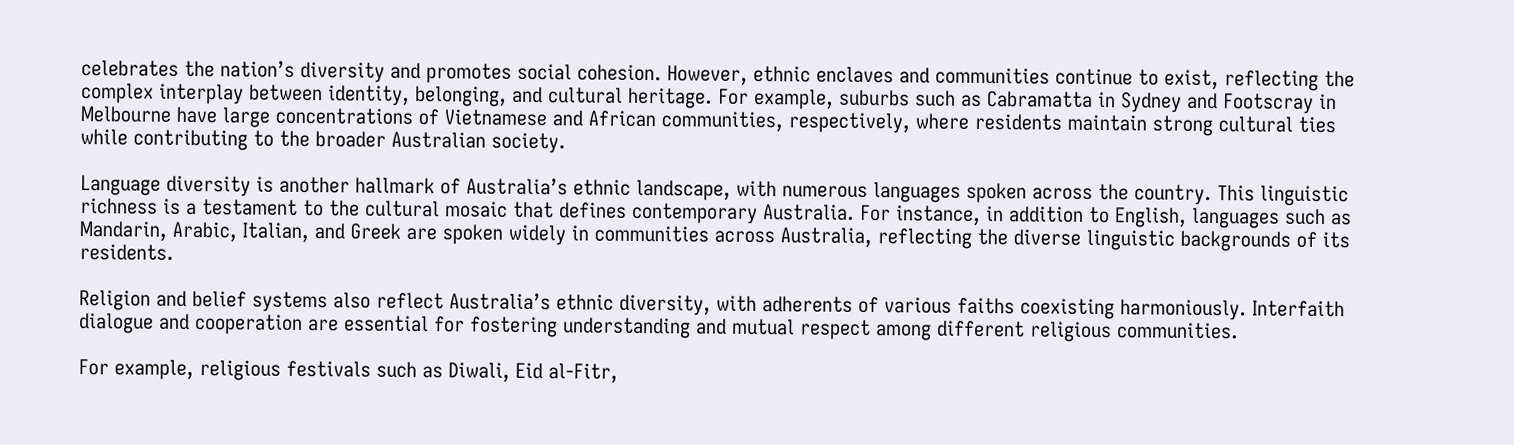celebrates the nation’s diversity and promotes social cohesion. However, ethnic enclaves and communities continue to exist, reflecting the complex interplay between identity, belonging, and cultural heritage. For example, suburbs such as Cabramatta in Sydney and Footscray in Melbourne have large concentrations of Vietnamese and African communities, respectively, where residents maintain strong cultural ties while contributing to the broader Australian society.

Language diversity is another hallmark of Australia’s ethnic landscape, with numerous languages spoken across the country. This linguistic richness is a testament to the cultural mosaic that defines contemporary Australia. For instance, in addition to English, languages such as Mandarin, Arabic, Italian, and Greek are spoken widely in communities across Australia, reflecting the diverse linguistic backgrounds of its residents.

Religion and belief systems also reflect Australia’s ethnic diversity, with adherents of various faiths coexisting harmoniously. Interfaith dialogue and cooperation are essential for fostering understanding and mutual respect among different religious communities.

For example, religious festivals such as Diwali, Eid al-Fitr,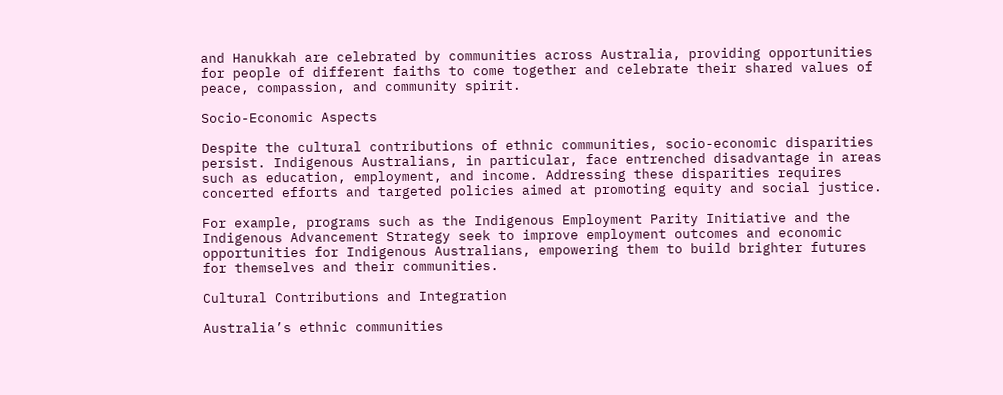and Hanukkah are celebrated by communities across Australia, providing opportunities for people of different faiths to come together and celebrate their shared values of peace, compassion, and community spirit.

Socio-Economic Aspects

Despite the cultural contributions of ethnic communities, socio-economic disparities persist. Indigenous Australians, in particular, face entrenched disadvantage in areas such as education, employment, and income. Addressing these disparities requires concerted efforts and targeted policies aimed at promoting equity and social justice.

For example, programs such as the Indigenous Employment Parity Initiative and the Indigenous Advancement Strategy seek to improve employment outcomes and economic opportunities for Indigenous Australians, empowering them to build brighter futures for themselves and their communities.

Cultural Contributions and Integration

Australia’s ethnic communities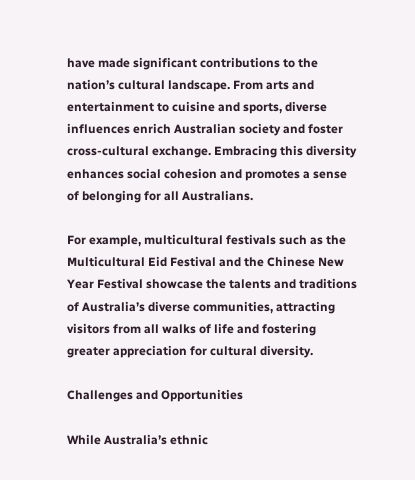have made significant contributions to the nation’s cultural landscape. From arts and entertainment to cuisine and sports, diverse influences enrich Australian society and foster cross-cultural exchange. Embracing this diversity enhances social cohesion and promotes a sense of belonging for all Australians.

For example, multicultural festivals such as the Multicultural Eid Festival and the Chinese New Year Festival showcase the talents and traditions of Australia’s diverse communities, attracting visitors from all walks of life and fostering greater appreciation for cultural diversity.

Challenges and Opportunities

While Australia’s ethnic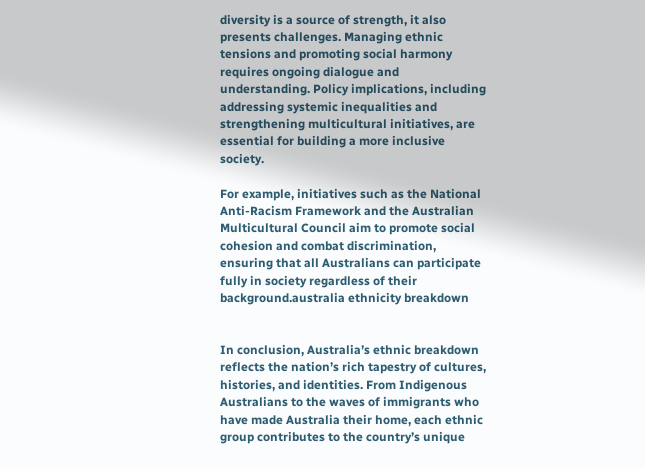diversity is a source of strength, it also presents challenges. Managing ethnic tensions and promoting social harmony requires ongoing dialogue and understanding. Policy implications, including addressing systemic inequalities and strengthening multicultural initiatives, are essential for building a more inclusive society.

For example, initiatives such as the National Anti-Racism Framework and the Australian Multicultural Council aim to promote social cohesion and combat discrimination, ensuring that all Australians can participate fully in society regardless of their background.australia ethnicity breakdown


In conclusion, Australia’s ethnic breakdown reflects the nation’s rich tapestry of cultures, histories, and identities. From Indigenous Australians to the waves of immigrants who have made Australia their home, each ethnic group contributes to the country’s unique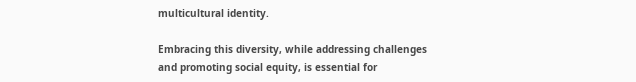multicultural identity.

Embracing this diversity, while addressing challenges and promoting social equity, is essential for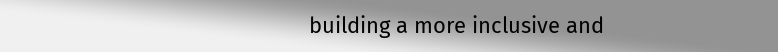building a more inclusive and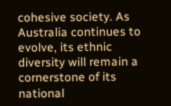cohesive society. As Australia continues to evolve, its ethnic diversity will remain a cornerstone of its national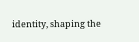identity, shaping the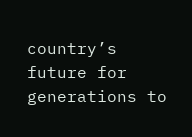country’s future for generations to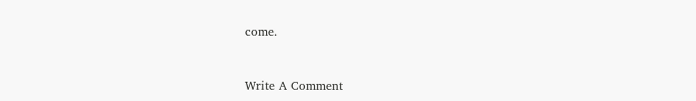come.


Write A Comment